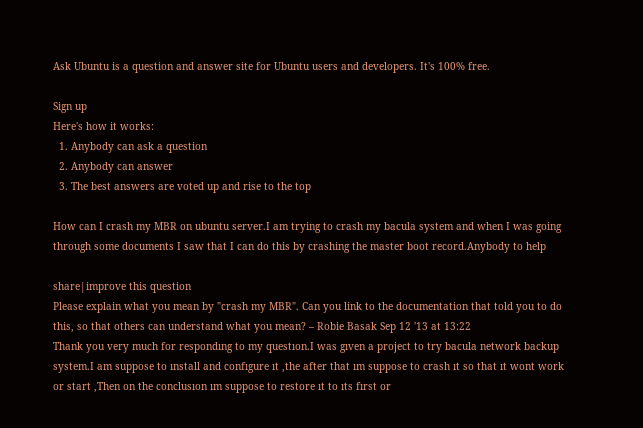Ask Ubuntu is a question and answer site for Ubuntu users and developers. It's 100% free.

Sign up
Here's how it works:
  1. Anybody can ask a question
  2. Anybody can answer
  3. The best answers are voted up and rise to the top

How can I crash my MBR on ubuntu server.I am trying to crash my bacula system and when I was going through some documents I saw that I can do this by crashing the master boot record.Anybody to help

share|improve this question
Please explain what you mean by "crash my MBR". Can you link to the documentation that told you to do this, so that others can understand what you mean? – Robie Basak Sep 12 '13 at 13:22
Thank you very much for respondıng to my questıon.I was gıven a project to try bacula network backup system.I am suppose to ınstall and confıgure ıt ,the after that ım suppose to crash ıt so that ıt wont work or start ,Then on the conclusıon ım suppose to restore ıt to ıts fırst or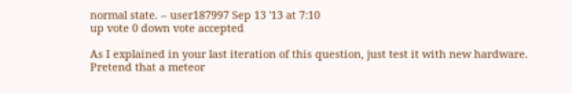normal state. – user187997 Sep 13 '13 at 7:10
up vote 0 down vote accepted

As I explained in your last iteration of this question, just test it with new hardware. Pretend that a meteor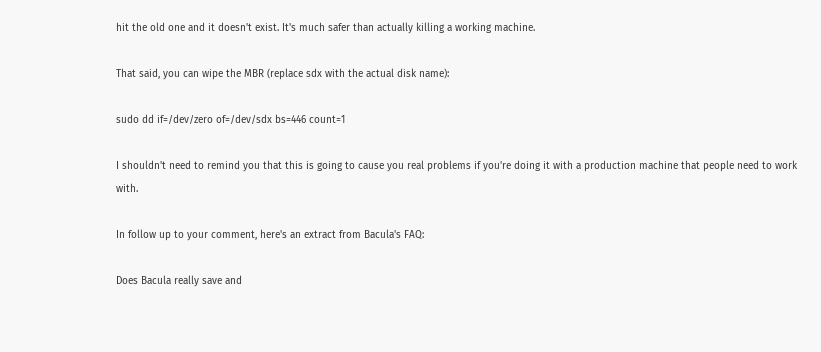hit the old one and it doesn't exist. It's much safer than actually killing a working machine.

That said, you can wipe the MBR (replace sdx with the actual disk name):

sudo dd if=/dev/zero of=/dev/sdx bs=446 count=1

I shouldn't need to remind you that this is going to cause you real problems if you're doing it with a production machine that people need to work with.

In follow up to your comment, here's an extract from Bacula's FAQ:

Does Bacula really save and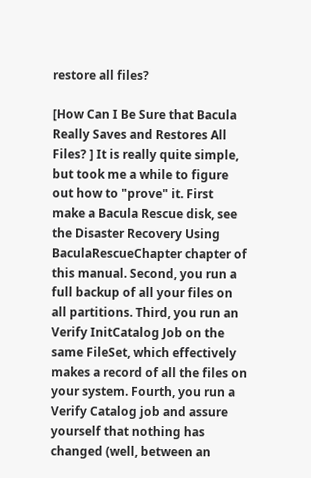restore all files?

[How Can I Be Sure that Bacula Really Saves and Restores All Files? ] It is really quite simple, but took me a while to figure out how to "prove" it. First make a Bacula Rescue disk, see the Disaster Recovery Using BaculaRescueChapter chapter of this manual. Second, you run a full backup of all your files on all partitions. Third, you run an Verify InitCatalog Job on the same FileSet, which effectively makes a record of all the files on your system. Fourth, you run a Verify Catalog job and assure yourself that nothing has changed (well, between an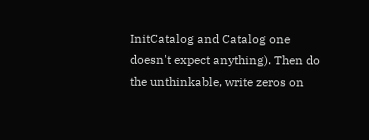InitCatalog and Catalog one doesn't expect anything). Then do the unthinkable, write zeros on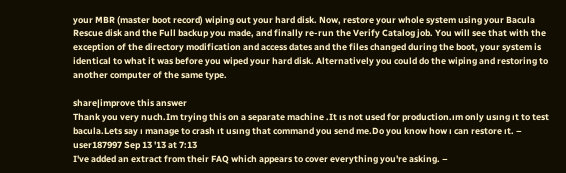your MBR (master boot record) wiping out your hard disk. Now, restore your whole system using your Bacula Rescue disk and the Full backup you made, and finally re-run the Verify Catalog job. You will see that with the exception of the directory modification and access dates and the files changed during the boot, your system is identical to what it was before you wiped your hard disk. Alternatively you could do the wiping and restoring to another computer of the same type.

share|improve this answer
Thank you very nuch.Im trying this on a separate machine .It ıs not used for production.ım only usıng ıt to test bacula.Lets say ı manage to crash ıt usıng that command you send me.Do you know how ı can restore ıt. – user187997 Sep 13 '13 at 7:13
I've added an extract from their FAQ which appears to cover everything you're asking. –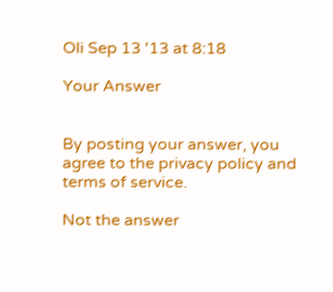Oli Sep 13 '13 at 8:18

Your Answer


By posting your answer, you agree to the privacy policy and terms of service.

Not the answer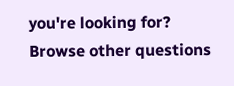you're looking for? Browse other questions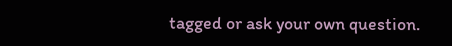tagged or ask your own question.